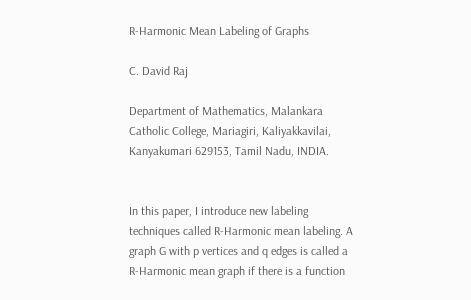R-Harmonic Mean Labeling of Graphs

C. David Raj

Department of Mathematics, Malankara Catholic College, Mariagiri, Kaliyakkavilai, Kanyakumari 629153, Tamil Nadu, INDIA.


In this paper, I introduce new labeling techniques called R-Harmonic mean labeling. A graph G with p vertices and q edges is called a R-Harmonic mean graph if there is a function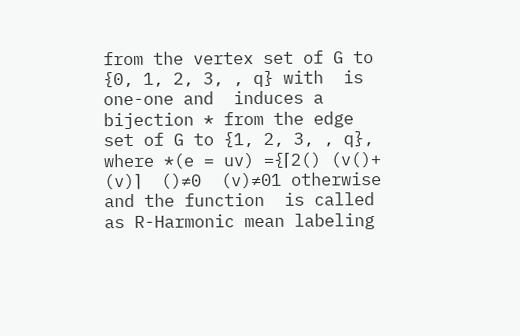from the vertex set of G to {0, 1, 2, 3, , q} with  is one-one and  induces a bijection * from the edge set of G to {1, 2, 3, , q}, where *(e = uv) ={⌈2() (v()+  (v)⌉  ()≠0  (v)≠01 otherwise and the function  is called as R-Harmonic mean labeling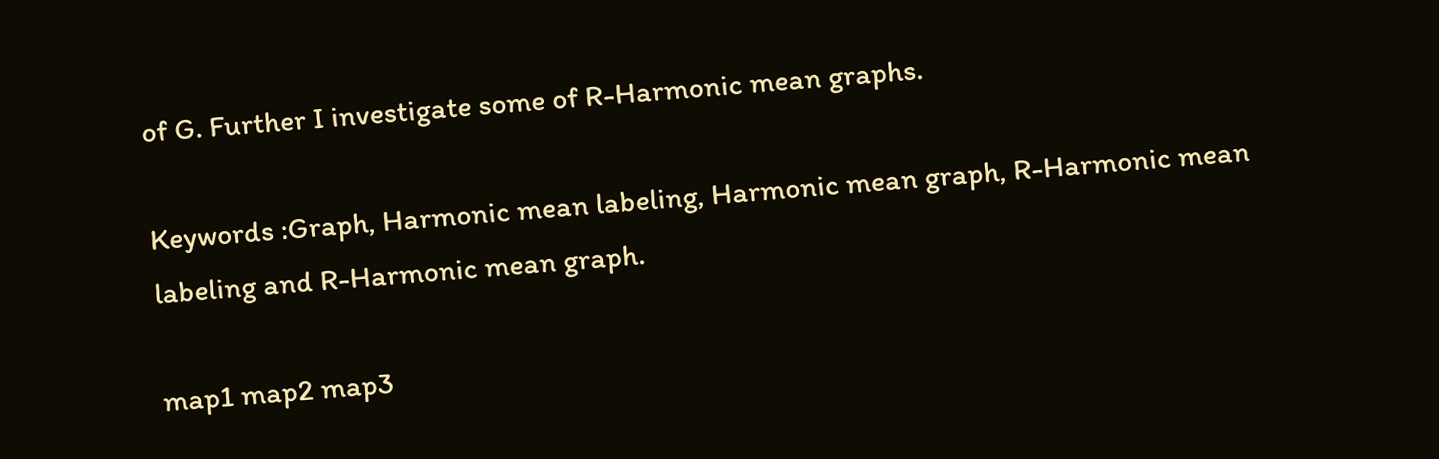of G. Further I investigate some of R-Harmonic mean graphs.

Keywords :Graph, Harmonic mean labeling, Harmonic mean graph, R-Harmonic mean labeling and R-Harmonic mean graph.

map1 map2 map3